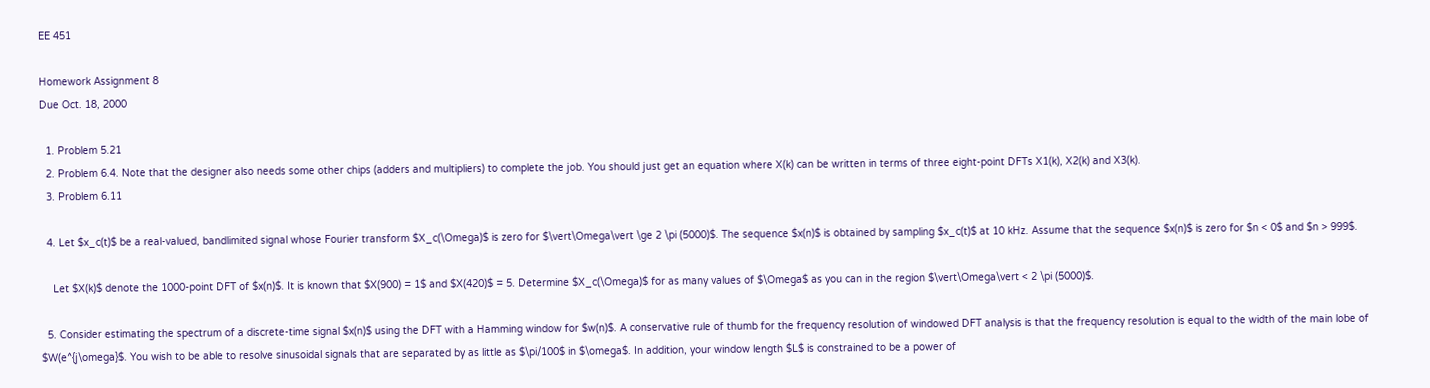EE 451

Homework Assignment 8
Due Oct. 18, 2000

  1. Problem 5.21
  2. Problem 6.4. Note that the designer also needs some other chips (adders and multipliers) to complete the job. You should just get an equation where X(k) can be written in terms of three eight-point DFTs X1(k), X2(k) and X3(k).
  3. Problem 6.11

  4. Let $x_c(t)$ be a real-valued, bandlimited signal whose Fourier transform $X_c(\Omega)$ is zero for $\vert\Omega\vert \ge 2 \pi (5000)$. The sequence $x(n)$ is obtained by sampling $x_c(t)$ at 10 kHz. Assume that the sequence $x(n)$ is zero for $n < 0$ and $n > 999$.

    Let $X(k)$ denote the 1000-point DFT of $x(n)$. It is known that $X(900) = 1$ and $X(420)$ = 5. Determine $X_c(\Omega)$ for as many values of $\Omega$ as you can in the region $\vert\Omega\vert < 2 \pi (5000)$.

  5. Consider estimating the spectrum of a discrete-time signal $x(n)$ using the DFT with a Hamming window for $w(n)$. A conservative rule of thumb for the frequency resolution of windowed DFT analysis is that the frequency resolution is equal to the width of the main lobe of $W(e^{j\omega}$. You wish to be able to resolve sinusoidal signals that are separated by as little as $\pi/100$ in $\omega$. In addition, your window length $L$ is constrained to be a power of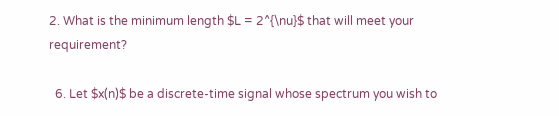2. What is the minimum length $L = 2^{\nu}$ that will meet your requirement?

  6. Let $x(n)$ be a discrete-time signal whose spectrum you wish to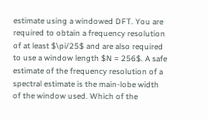estimate using a windowed DFT. You are required to obtain a frequency resolution of at least $\pi/25$ and are also required to use a window length $N = 256$. A safe estimate of the frequency resolution of a spectral estimate is the main-lobe width of the window used. Which of the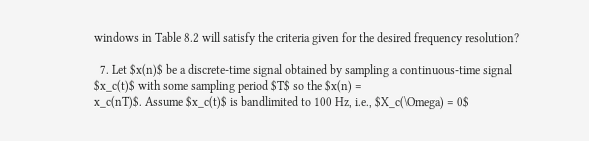windows in Table 8.2 will satisfy the criteria given for the desired frequency resolution?

  7. Let $x(n)$ be a discrete-time signal obtained by sampling a continuous-time signal $x_c(t)$ with some sampling period $T$ so the $x(n) =
x_c(nT)$. Assume $x_c(t)$ is bandlimited to 100 Hz, i.e., $X_c(\Omega) = 0$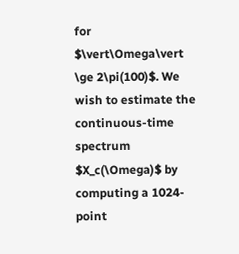for $\vert\Omega\vert \ge 2\pi(100)$. We wish to estimate the continuous-time spectrum $X_c(\Omega)$ by computing a 1024-point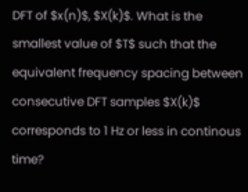DFT of $x(n)$, $X(k)$. What is the smallest value of $T$ such that the equivalent frequency spacing between consecutive DFT samples $X(k)$ corresponds to 1 Hz or less in continous time?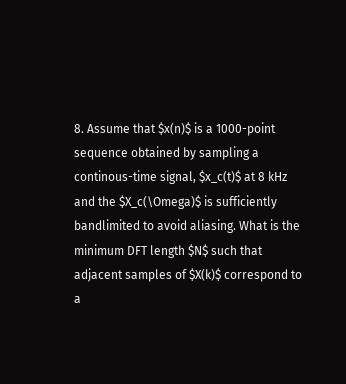8. Assume that $x(n)$ is a 1000-point sequence obtained by sampling a continous-time signal, $x_c(t)$ at 8 kHz and the $X_c(\Omega)$ is sufficiently bandlimited to avoid aliasing. What is the minimum DFT length $N$ such that adjacent samples of $X(k)$ correspond to a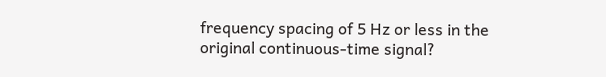frequency spacing of 5 Hz or less in the original continuous-time signal?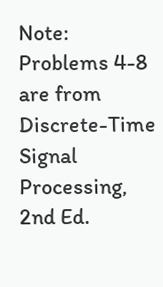Note: Problems 4-8 are from Discrete-Time Signal Processing, 2nd Ed.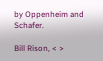by Oppenheim and Schafer.

Bill Rison, < >